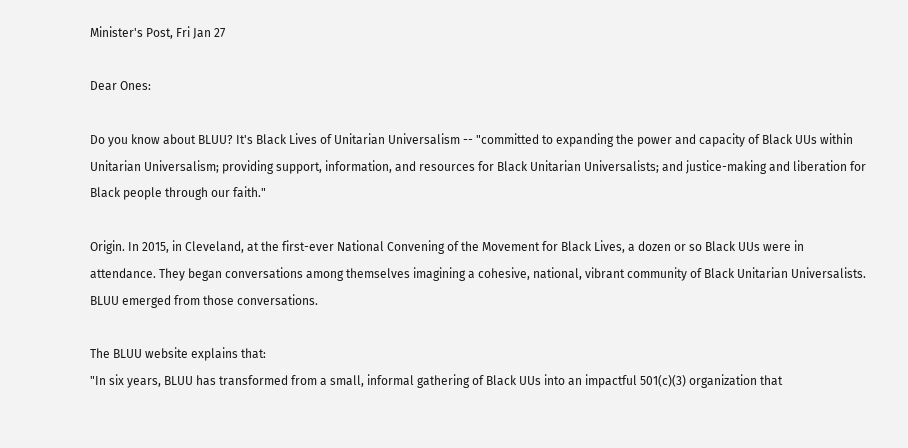Minister's Post, Fri Jan 27

Dear Ones:

Do you know about BLUU? It's Black Lives of Unitarian Universalism -- "committed to expanding the power and capacity of Black UUs within Unitarian Universalism; providing support, information, and resources for Black Unitarian Universalists; and justice-making and liberation for Black people through our faith."

Origin. In 2015, in Cleveland, at the first-ever National Convening of the Movement for Black Lives, a dozen or so Black UUs were in attendance. They began conversations among themselves imagining a cohesive, national, vibrant community of Black Unitarian Universalists. BLUU emerged from those conversations.

The BLUU website explains that:
"In six years, BLUU has transformed from a small, informal gathering of Black UUs into an impactful 501(c)(3) organization that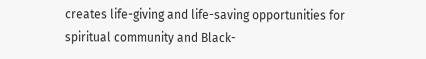creates life-giving and life-saving opportunities for spiritual community and Black-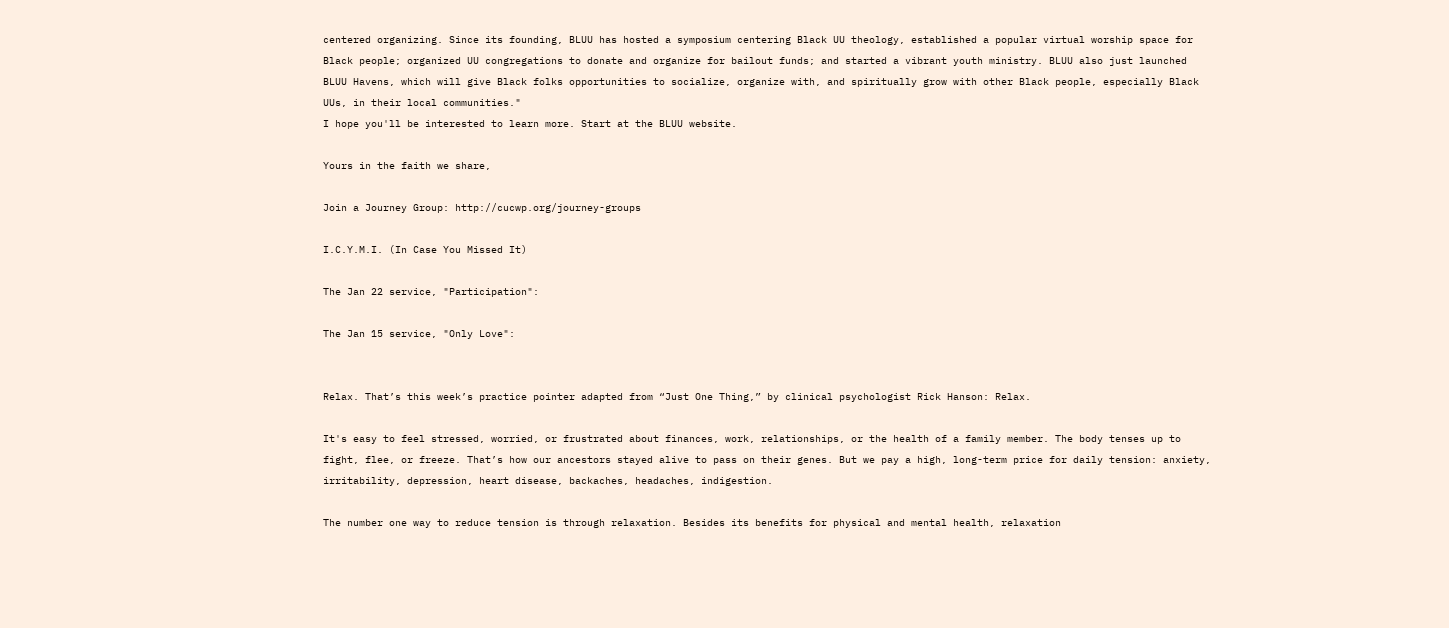centered organizing. Since its founding, BLUU has hosted a symposium centering Black UU theology, established a popular virtual worship space for Black people; organized UU congregations to donate and organize for bailout funds; and started a vibrant youth ministry. BLUU also just launched BLUU Havens, which will give Black folks opportunities to socialize, organize with, and spiritually grow with other Black people, especially Black UUs, in their local communities."
I hope you'll be interested to learn more. Start at the BLUU website.

Yours in the faith we share,

Join a Journey Group: http://cucwp.org/journey-groups

I.C.Y.M.I. (In Case You Missed It)

The Jan 22 service, "Participation":

The Jan 15 service, "Only Love":


Relax. That’s this week’s practice pointer adapted from “Just One Thing,” by clinical psychologist Rick Hanson: Relax.

It's easy to feel stressed, worried, or frustrated about finances, work, relationships, or the health of a family member. The body tenses up to fight, flee, or freeze. That’s how our ancestors stayed alive to pass on their genes. But we pay a high, long-term price for daily tension: anxiety, irritability, depression, heart disease, backaches, headaches, indigestion.

The number one way to reduce tension is through relaxation. Besides its benefits for physical and mental health, relaxation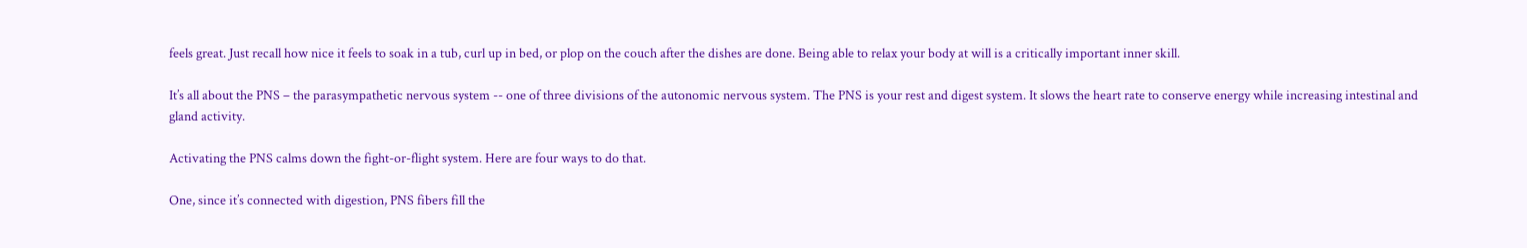feels great. Just recall how nice it feels to soak in a tub, curl up in bed, or plop on the couch after the dishes are done. Being able to relax your body at will is a critically important inner skill.

It’s all about the PNS – the parasympathetic nervous system -- one of three divisions of the autonomic nervous system. The PNS is your rest and digest system. It slows the heart rate to conserve energy while increasing intestinal and gland activity.

Activating the PNS calms down the fight-or-flight system. Here are four ways to do that.

One, since it’s connected with digestion, PNS fibers fill the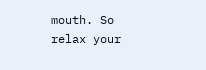mouth. So relax your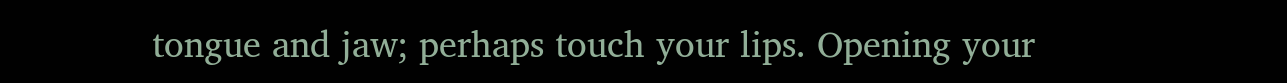tongue and jaw; perhaps touch your lips. Opening your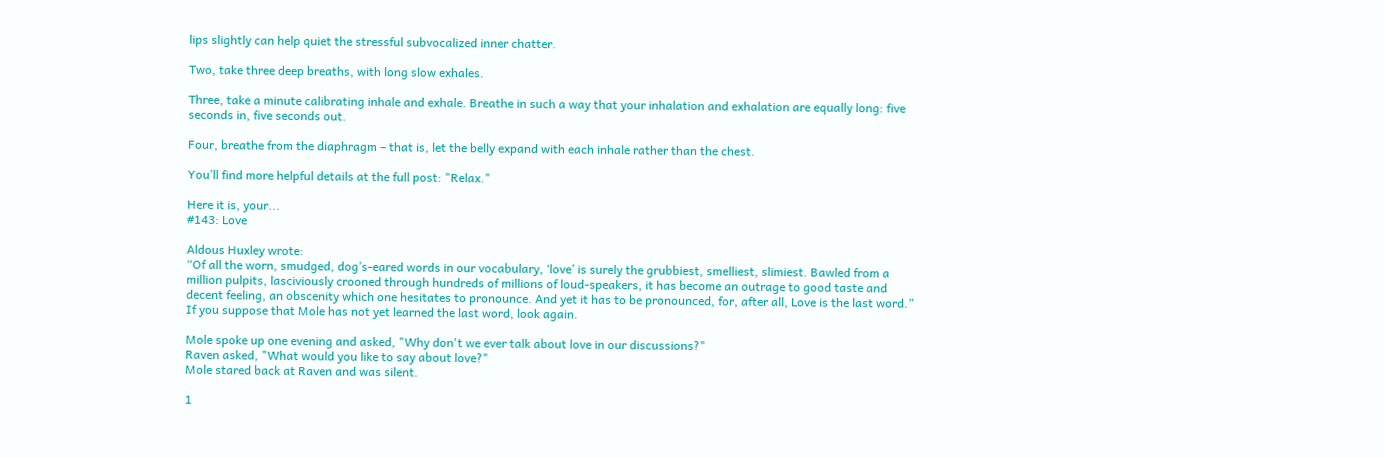lips slightly can help quiet the stressful subvocalized inner chatter.

Two, take three deep breaths, with long slow exhales.

Three, take a minute calibrating inhale and exhale. Breathe in such a way that your inhalation and exhalation are equally long: five seconds in, five seconds out.

Four, breathe from the diaphragm – that is, let the belly expand with each inhale rather than the chest.

You’ll find more helpful details at the full post: "Relax."

Here it is, your...
#143: Love

Aldous Huxley wrote:
“Of all the worn, smudged, dog’s-eared words in our vocabulary, ‘love’ is surely the grubbiest, smelliest, slimiest. Bawled from a million pulpits, lasciviously crooned through hundreds of millions of loud-speakers, it has become an outrage to good taste and decent feeling, an obscenity which one hesitates to pronounce. And yet it has to be pronounced, for, after all, Love is the last word.”
If you suppose that Mole has not yet learned the last word, look again.

Mole spoke up one evening and asked, "Why don't we ever talk about love in our discussions?"
Raven asked, "What would you like to say about love?"
Mole stared back at Raven and was silent.

1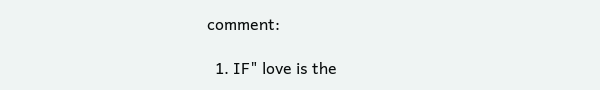comment:

  1. IF" love is the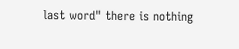last word" there is nothing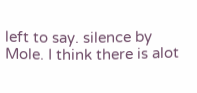left to say. silence by Mole. I think there is alot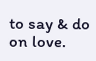to say & do on love.